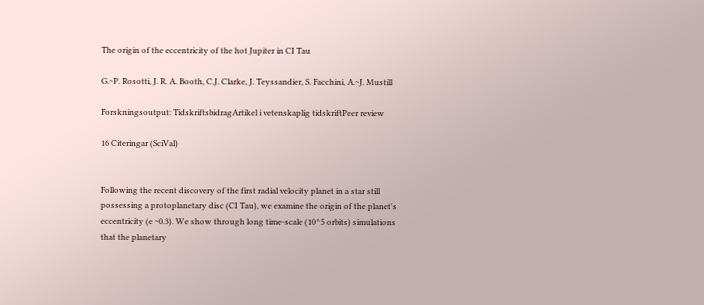The origin of the eccentricity of the hot Jupiter in CI Tau

G.~P. Rosotti, J. R. A. Booth, C.J. Clarke, J. Teyssandier, S. Facchini, A.~J. Mustill

Forskningsoutput: TidskriftsbidragArtikel i vetenskaplig tidskriftPeer review

16 Citeringar (SciVal)


Following the recent discovery of the first radial velocity planet in a star still possessing a protoplanetary disc (CI Tau), we examine the origin of the planet's eccentricity (e ~0.3). We show through long time-scale (10^5 orbits) simulations that the planetary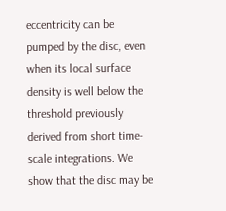eccentricity can be pumped by the disc, even when its local surface density is well below the threshold previously derived from short time-scale integrations. We show that the disc may be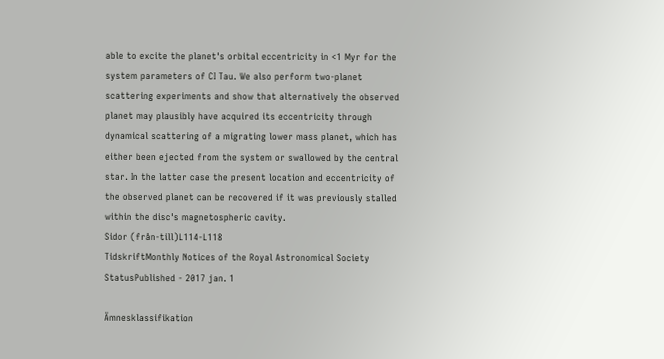able to excite the planet's orbital eccentricity in <1 Myr for the system parameters of CI Tau. We also perform two-planet scattering experiments and show that alternatively the observed planet may plausibly have acquired its eccentricity through dynamical scattering of a migrating lower mass planet, which has either been ejected from the system or swallowed by the central star. In the latter case the present location and eccentricity of the observed planet can be recovered if it was previously stalled within the disc's magnetospheric cavity.
Sidor (från-till)L114-L118
TidskriftMonthly Notices of the Royal Astronomical Society
StatusPublished - 2017 jan. 1

Ämnesklassifikation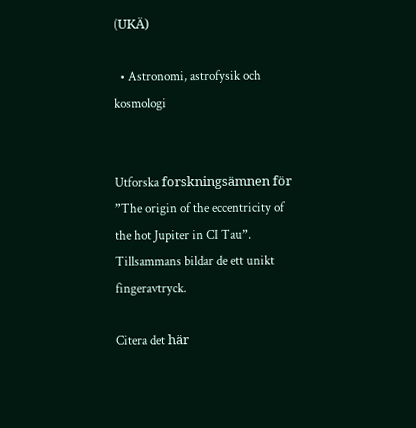(UKÄ)

  • Astronomi, astrofysik och kosmologi


Utforska forskningsämnen för ”The origin of the eccentricity of the hot Jupiter in CI Tau”. Tillsammans bildar de ett unikt fingeravtryck.

Citera det här